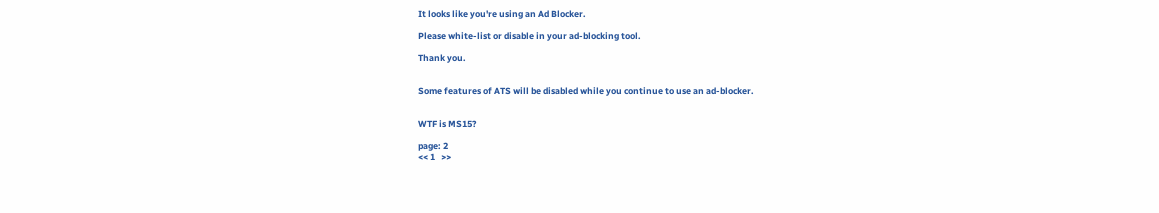It looks like you're using an Ad Blocker.

Please white-list or disable in your ad-blocking tool.

Thank you.


Some features of ATS will be disabled while you continue to use an ad-blocker.


WTF is MS15?

page: 2
<< 1   >>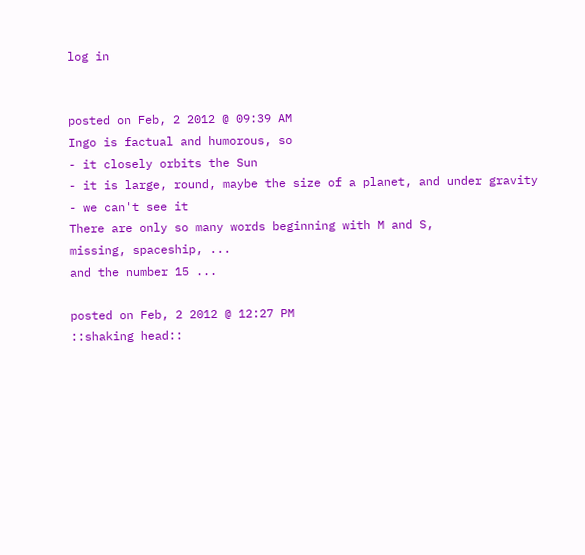log in


posted on Feb, 2 2012 @ 09:39 AM
Ingo is factual and humorous, so
- it closely orbits the Sun
- it is large, round, maybe the size of a planet, and under gravity
- we can't see it
There are only so many words beginning with M and S,
missing, spaceship, ...
and the number 15 ...

posted on Feb, 2 2012 @ 12:27 PM
::shaking head::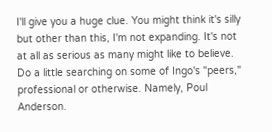I'll give you a huge clue. You might think it's silly but other than this, I'm not expanding. It's not at all as serious as many might like to believe. Do a little searching on some of Ingo's "peers," professional or otherwise. Namely, Poul Anderson.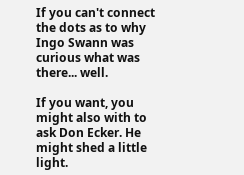If you can't connect the dots as to why Ingo Swann was curious what was there... well.

If you want, you might also with to ask Don Ecker. He might shed a little light.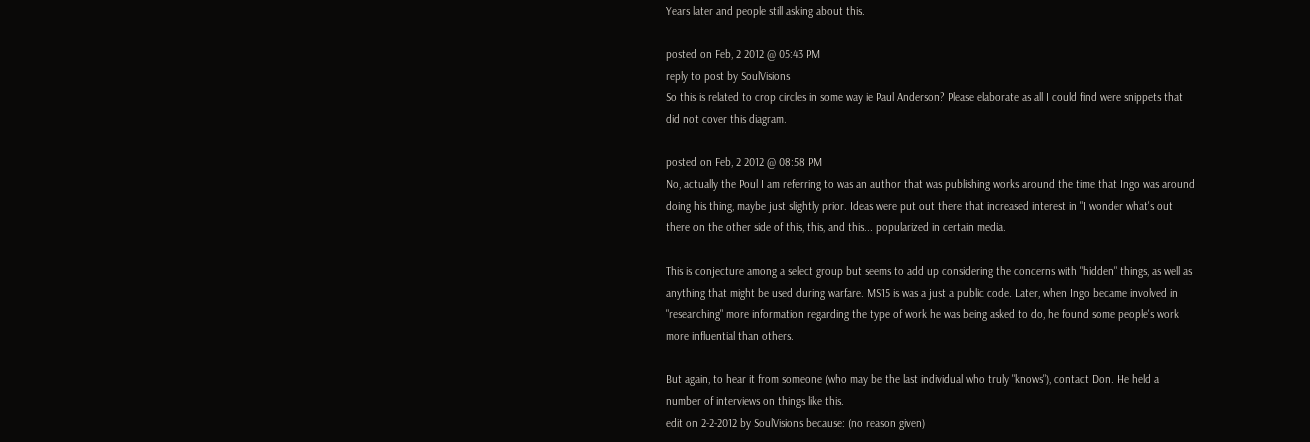Years later and people still asking about this.

posted on Feb, 2 2012 @ 05:43 PM
reply to post by SoulVisions
So this is related to crop circles in some way ie Paul Anderson? Please elaborate as all I could find were snippets that did not cover this diagram.

posted on Feb, 2 2012 @ 08:58 PM
No, actually the Poul I am referring to was an author that was publishing works around the time that Ingo was around doing his thing, maybe just slightly prior. Ideas were put out there that increased interest in "I wonder what's out there on the other side of this, this, and this... popularized in certain media.

This is conjecture among a select group but seems to add up considering the concerns with "hidden" things, as well as anything that might be used during warfare. MS15 is was a just a public code. Later, when Ingo became involved in "researching" more information regarding the type of work he was being asked to do, he found some people's work more influential than others.

But again, to hear it from someone (who may be the last individual who truly "knows"), contact Don. He held a number of interviews on things like this.
edit on 2-2-2012 by SoulVisions because: (no reason given)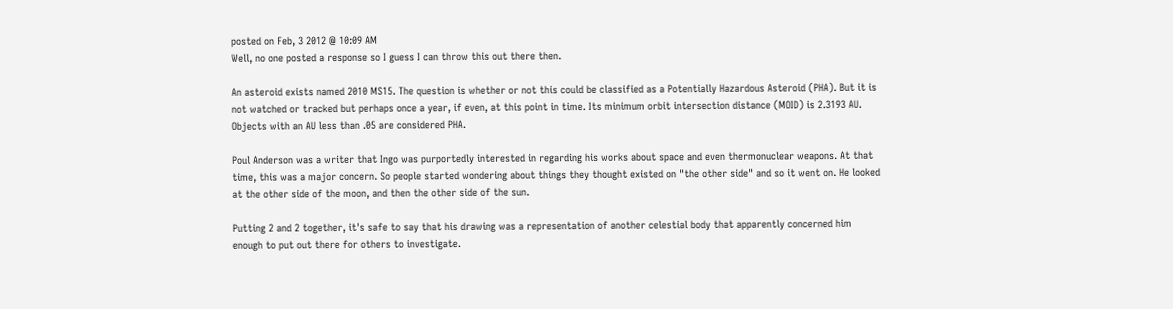posted on Feb, 3 2012 @ 10:09 AM
Well, no one posted a response so I guess I can throw this out there then.

An asteroid exists named 2010 MS15. The question is whether or not this could be classified as a Potentially Hazardous Asteroid (PHA). But it is not watched or tracked but perhaps once a year, if even, at this point in time. Its minimum orbit intersection distance (MOID) is 2.3193 AU. Objects with an AU less than .05 are considered PHA.

Poul Anderson was a writer that Ingo was purportedly interested in regarding his works about space and even thermonuclear weapons. At that time, this was a major concern. So people started wondering about things they thought existed on "the other side" and so it went on. He looked at the other side of the moon, and then the other side of the sun.

Putting 2 and 2 together, it's safe to say that his drawing was a representation of another celestial body that apparently concerned him enough to put out there for others to investigate.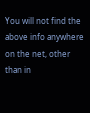You will not find the above info anywhere on the net, other than in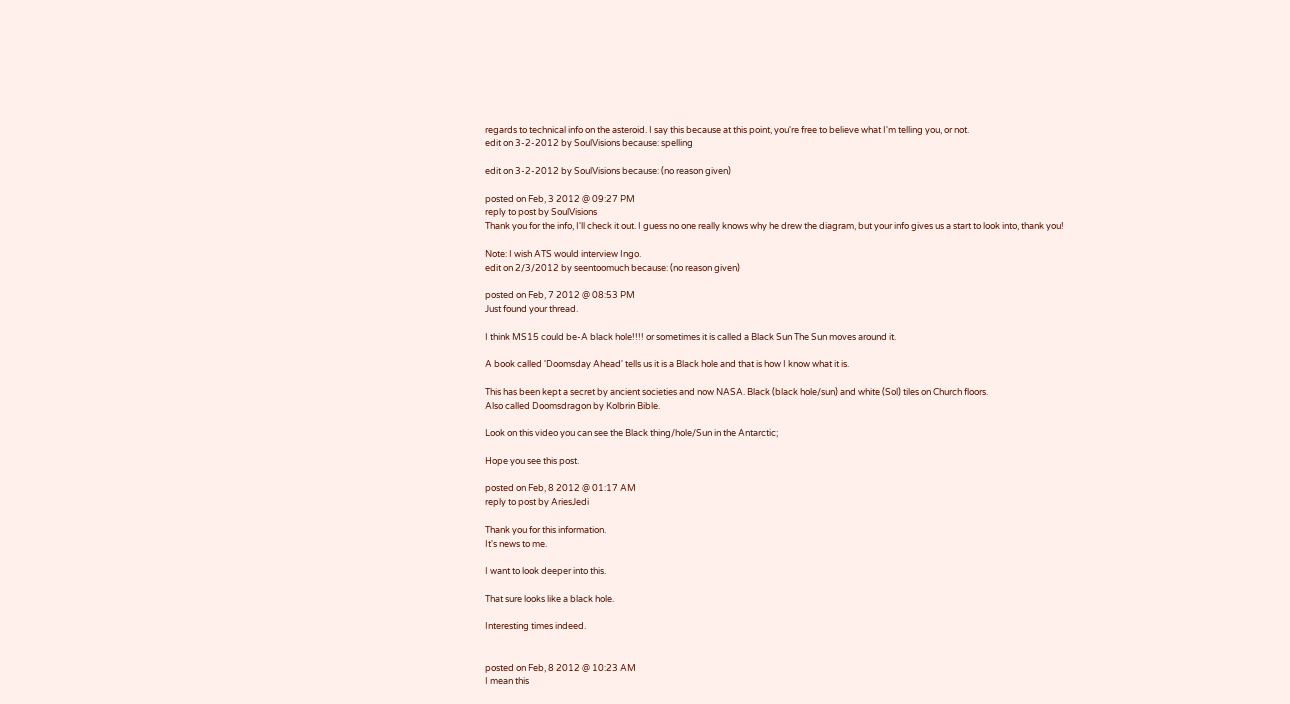regards to technical info on the asteroid. I say this because at this point, you're free to believe what I'm telling you, or not.
edit on 3-2-2012 by SoulVisions because: spelling

edit on 3-2-2012 by SoulVisions because: (no reason given)

posted on Feb, 3 2012 @ 09:27 PM
reply to post by SoulVisions
Thank you for the info, I'll check it out. I guess no one really knows why he drew the diagram, but your info gives us a start to look into, thank you!

Note: I wish ATS would interview Ingo.
edit on 2/3/2012 by seentoomuch because: (no reason given)

posted on Feb, 7 2012 @ 08:53 PM
Just found your thread.

I think MS15 could be-A black hole!!!! or sometimes it is called a Black Sun The Sun moves around it.

A book called 'Doomsday Ahead' tells us it is a Black hole and that is how I know what it is.

This has been kept a secret by ancient societies and now NASA. Black (black hole/sun) and white (Sol) tiles on Church floors.
Also called Doomsdragon by Kolbrin Bible.

Look on this video you can see the Black thing/hole/Sun in the Antarctic;

Hope you see this post.

posted on Feb, 8 2012 @ 01:17 AM
reply to post by AriesJedi

Thank you for this information.
It's news to me.

I want to look deeper into this.

That sure looks like a black hole.

Interesting times indeed.


posted on Feb, 8 2012 @ 10:23 AM
I mean this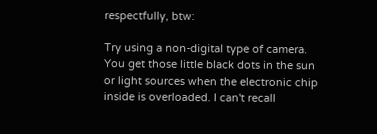respectfully, btw:

Try using a non-digital type of camera. You get those little black dots in the sun or light sources when the electronic chip inside is overloaded. I can't recall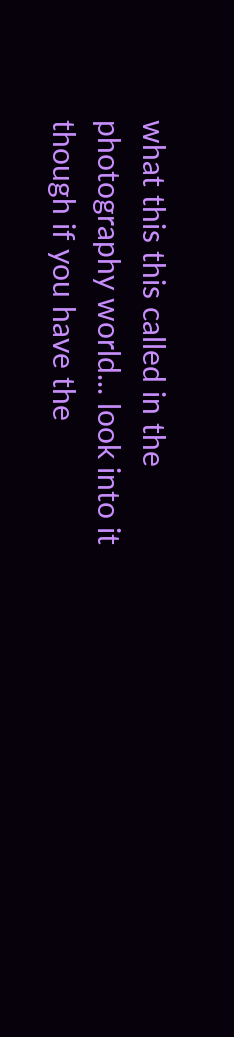what this this called in the photography world... look into it though if you have the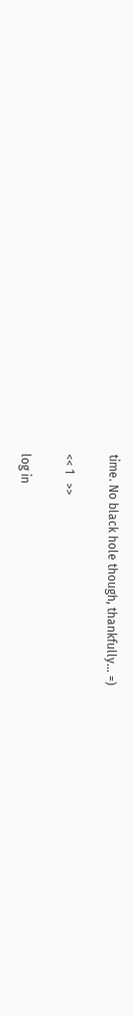time. No black hole though, thankfully... =)

<< 1   >>

log in